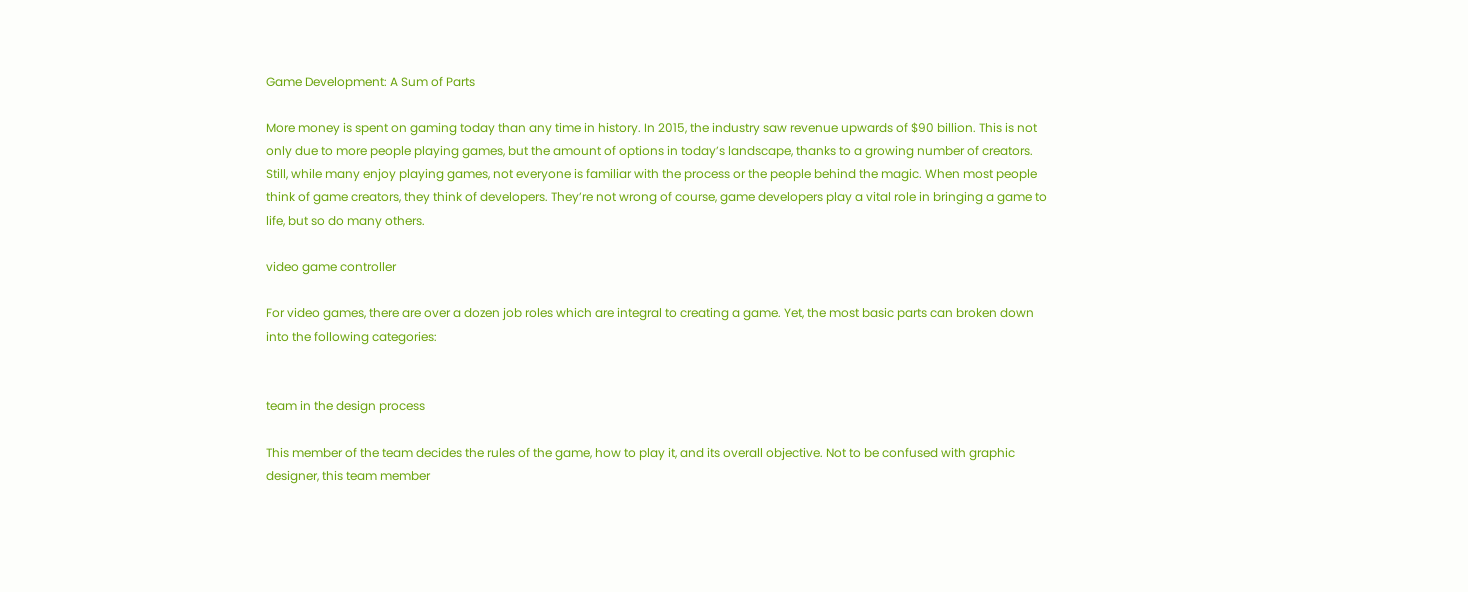Game Development: A Sum of Parts

More money is spent on gaming today than any time in history. In 2015, the industry saw revenue upwards of $90 billion. This is not only due to more people playing games, but the amount of options in today’s landscape, thanks to a growing number of creators. Still, while many enjoy playing games, not everyone is familiar with the process or the people behind the magic. When most people think of game creators, they think of developers. They’re not wrong of course, game developers play a vital role in bringing a game to life, but so do many others.

video game controller

For video games, there are over a dozen job roles which are integral to creating a game. Yet, the most basic parts can broken down into the following categories:


team in the design process

This member of the team decides the rules of the game, how to play it, and its overall objective. Not to be confused with graphic designer, this team member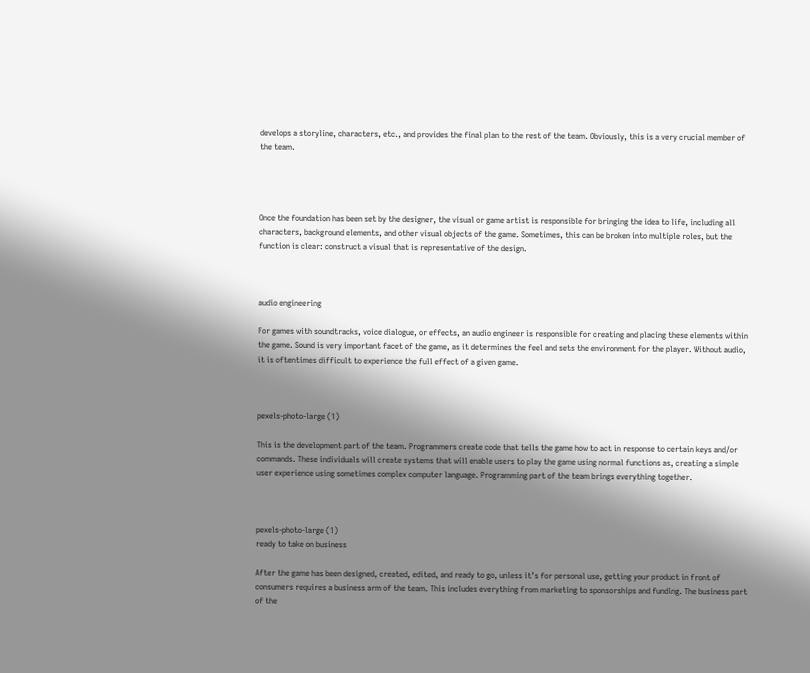develops a storyline, characters, etc., and provides the final plan to the rest of the team. Obviously, this is a very crucial member of the team.




Once the foundation has been set by the designer, the visual or game artist is responsible for bringing the idea to life, including all characters, background elements, and other visual objects of the game. Sometimes, this can be broken into multiple roles, but the function is clear: construct a visual that is representative of the design.



audio engineering

For games with soundtracks, voice dialogue, or effects, an audio engineer is responsible for creating and placing these elements within the game. Sound is very important facet of the game, as it determines the feel and sets the environment for the player. Without audio, it is oftentimes difficult to experience the full effect of a given game.



pexels-photo-large (1)

This is the development part of the team. Programmers create code that tells the game how to act in response to certain keys and/or commands. These individuals will create systems that will enable users to play the game using normal functions as, creating a simple user experience using sometimes complex computer language. Programming part of the team brings everything together.



pexels-photo-large (1)
ready to take on business

After the game has been designed, created, edited, and ready to go, unless it’s for personal use, getting your product in front of consumers requires a business arm of the team. This includes everything from marketing to sponsorships and funding. The business part of the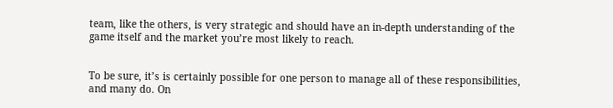team, like the others, is very strategic and should have an in-depth understanding of the game itself and the market you’re most likely to reach.


To be sure, it’s is certainly possible for one person to manage all of these responsibilities, and many do. On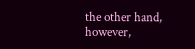the other hand, however,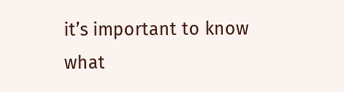it’s important to know what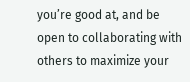you’re good at, and be open to collaborating with others to maximize your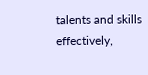talents and skills effectively,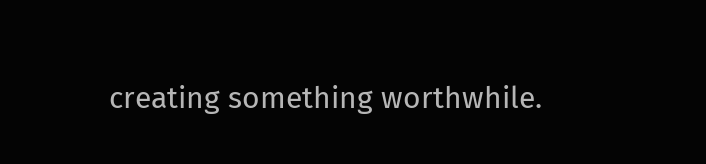creating something worthwhile.